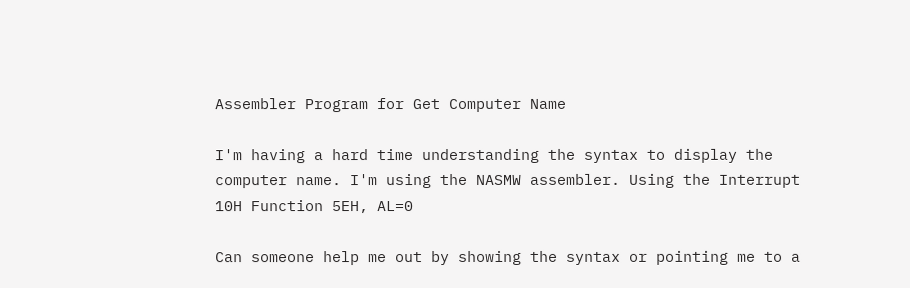Assembler Program for Get Computer Name

I'm having a hard time understanding the syntax to display the computer name. I'm using the NASMW assembler. Using the Interrupt 10H Function 5EH, AL=0

Can someone help me out by showing the syntax or pointing me to a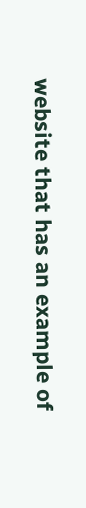website that has an example of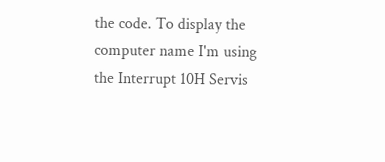the code. To display the computer name I'm using the Interrupt 10H Servis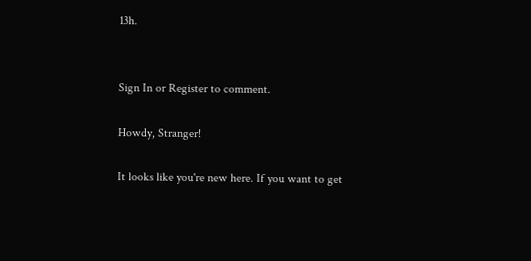13h.


Sign In or Register to comment.

Howdy, Stranger!

It looks like you're new here. If you want to get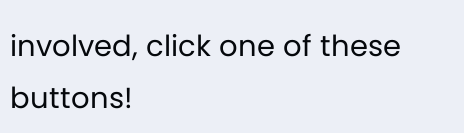involved, click one of these buttons!